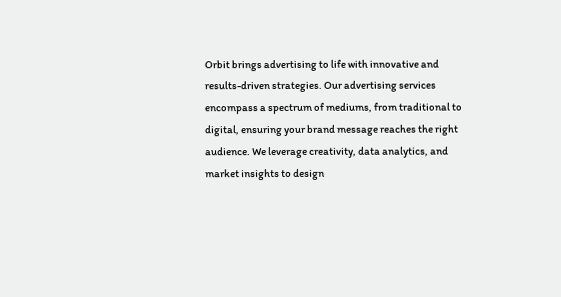Orbit brings advertising to life with innovative and results-driven strategies. Our advertising services encompass a spectrum of mediums, from traditional to digital, ensuring your brand message reaches the right audience. We leverage creativity, data analytics, and market insights to design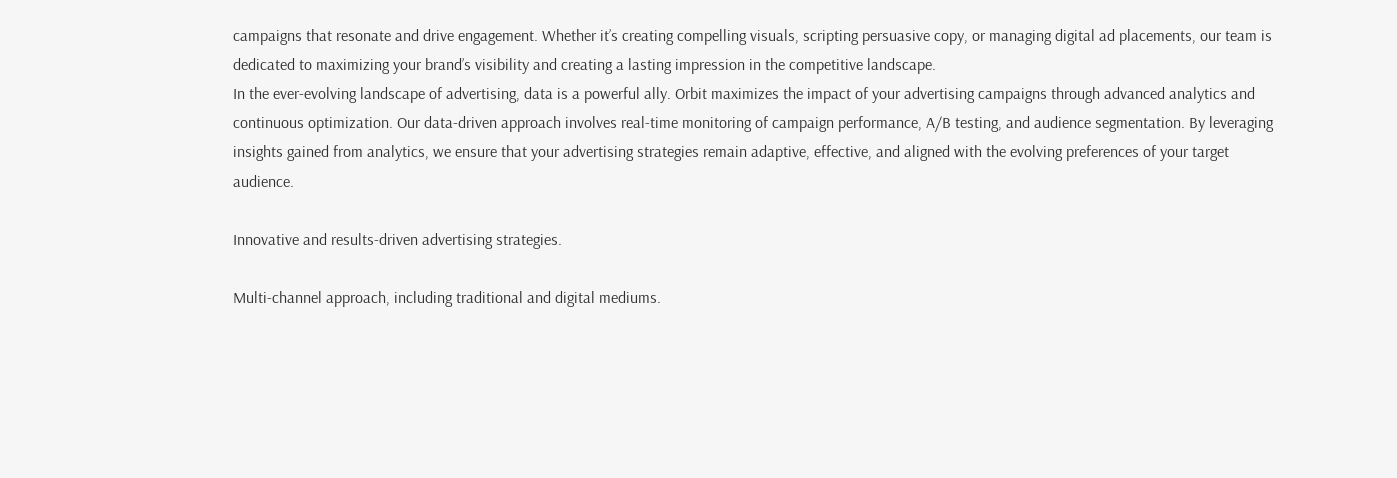campaigns that resonate and drive engagement. Whether it’s creating compelling visuals, scripting persuasive copy, or managing digital ad placements, our team is dedicated to maximizing your brand’s visibility and creating a lasting impression in the competitive landscape.
In the ever-evolving landscape of advertising, data is a powerful ally. Orbit maximizes the impact of your advertising campaigns through advanced analytics and continuous optimization. Our data-driven approach involves real-time monitoring of campaign performance, A/B testing, and audience segmentation. By leveraging insights gained from analytics, we ensure that your advertising strategies remain adaptive, effective, and aligned with the evolving preferences of your target audience.

Innovative and results-driven advertising strategies.

Multi-channel approach, including traditional and digital mediums.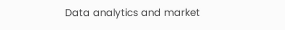Data analytics and market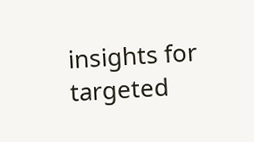insights for targeted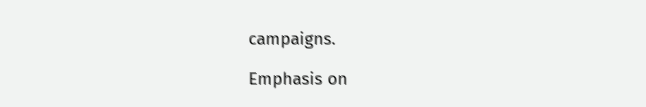campaigns.

Emphasis on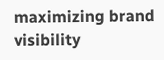maximizing brand visibility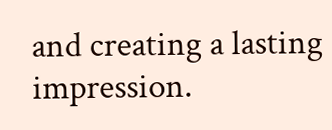and creating a lasting impression.